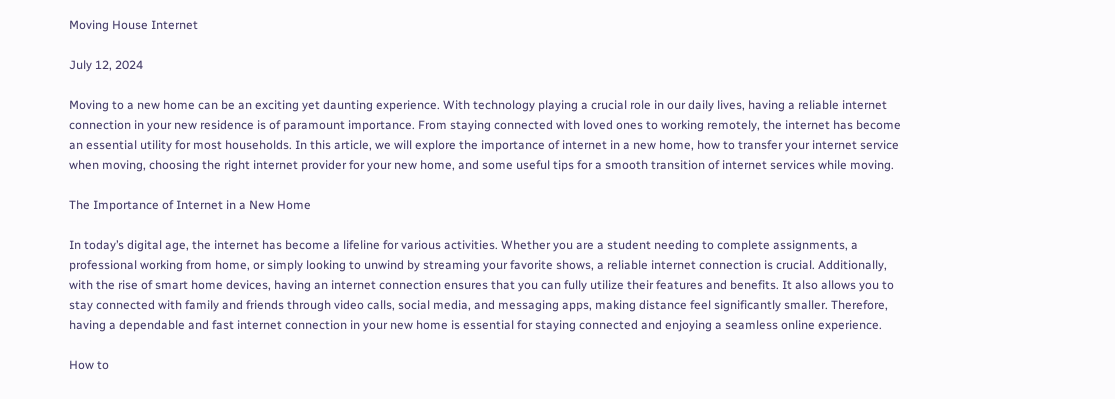Moving House Internet

July 12, 2024

Moving to a new home can be an exciting yet daunting experience. With technology playing a crucial role in our daily lives, having a reliable internet connection in your new residence is of paramount importance. From staying connected with loved ones to working remotely, the internet has become an essential utility for most households. In this article, we will explore the importance of internet in a new home, how to transfer your internet service when moving, choosing the right internet provider for your new home, and some useful tips for a smooth transition of internet services while moving.

The Importance of Internet in a New Home

In today’s digital age, the internet has become a lifeline for various activities. Whether you are a student needing to complete assignments, a professional working from home, or simply looking to unwind by streaming your favorite shows, a reliable internet connection is crucial. Additionally, with the rise of smart home devices, having an internet connection ensures that you can fully utilize their features and benefits. It also allows you to stay connected with family and friends through video calls, social media, and messaging apps, making distance feel significantly smaller. Therefore, having a dependable and fast internet connection in your new home is essential for staying connected and enjoying a seamless online experience.

How to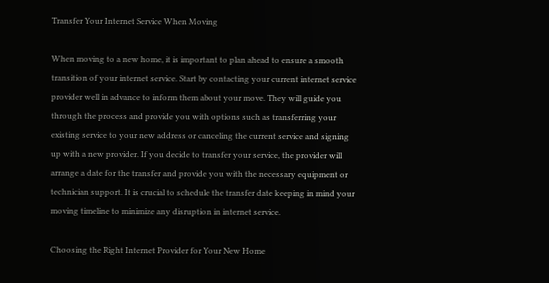Transfer Your Internet Service When Moving

When moving to a new home, it is important to plan ahead to ensure a smooth transition of your internet service. Start by contacting your current internet service provider well in advance to inform them about your move. They will guide you through the process and provide you with options such as transferring your existing service to your new address or canceling the current service and signing up with a new provider. If you decide to transfer your service, the provider will arrange a date for the transfer and provide you with the necessary equipment or technician support. It is crucial to schedule the transfer date keeping in mind your moving timeline to minimize any disruption in internet service.

Choosing the Right Internet Provider for Your New Home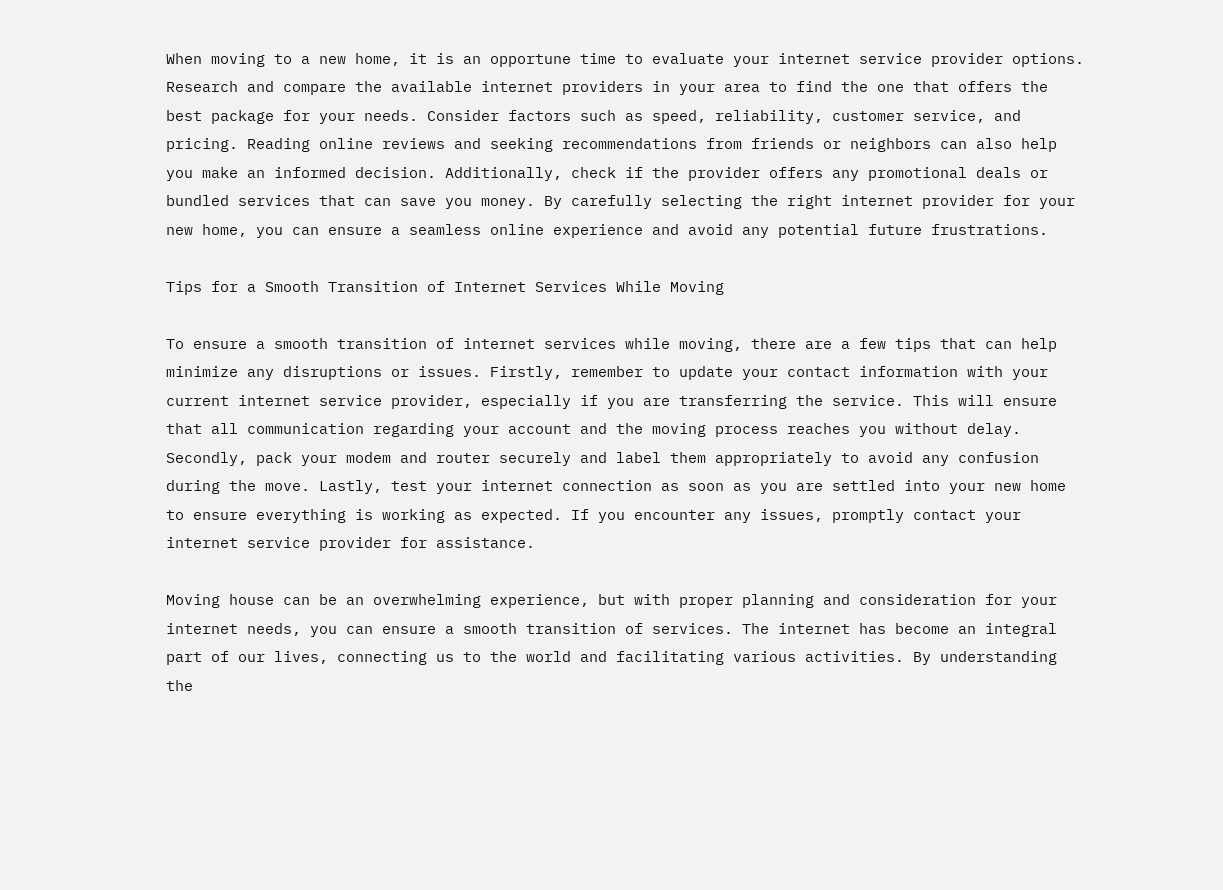When moving to a new home, it is an opportune time to evaluate your internet service provider options. Research and compare the available internet providers in your area to find the one that offers the best package for your needs. Consider factors such as speed, reliability, customer service, and pricing. Reading online reviews and seeking recommendations from friends or neighbors can also help you make an informed decision. Additionally, check if the provider offers any promotional deals or bundled services that can save you money. By carefully selecting the right internet provider for your new home, you can ensure a seamless online experience and avoid any potential future frustrations.

Tips for a Smooth Transition of Internet Services While Moving

To ensure a smooth transition of internet services while moving, there are a few tips that can help minimize any disruptions or issues. Firstly, remember to update your contact information with your current internet service provider, especially if you are transferring the service. This will ensure that all communication regarding your account and the moving process reaches you without delay. Secondly, pack your modem and router securely and label them appropriately to avoid any confusion during the move. Lastly, test your internet connection as soon as you are settled into your new home to ensure everything is working as expected. If you encounter any issues, promptly contact your internet service provider for assistance.

Moving house can be an overwhelming experience, but with proper planning and consideration for your internet needs, you can ensure a smooth transition of services. The internet has become an integral part of our lives, connecting us to the world and facilitating various activities. By understanding the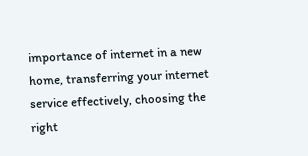importance of internet in a new home, transferring your internet service effectively, choosing the right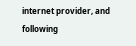internet provider, and following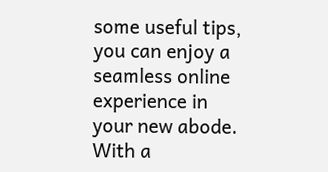some useful tips, you can enjoy a seamless online experience in your new abode. With a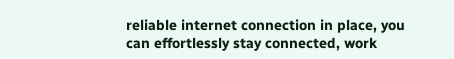reliable internet connection in place, you can effortlessly stay connected, work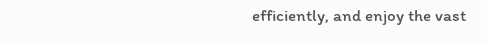efficiently, and enjoy the vast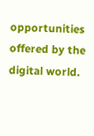opportunities offered by the digital world.